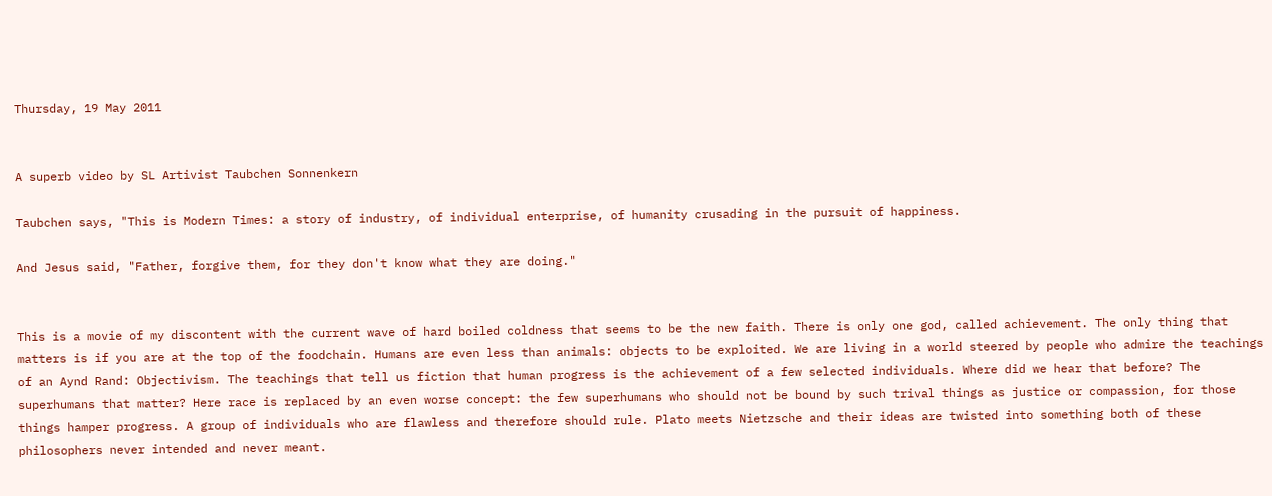Thursday, 19 May 2011


A superb video by SL Artivist Taubchen Sonnenkern

Taubchen says, "This is Modern Times: a story of industry, of individual enterprise, of humanity crusading in the pursuit of happiness.

And Jesus said, "Father, forgive them, for they don't know what they are doing."


This is a movie of my discontent with the current wave of hard boiled coldness that seems to be the new faith. There is only one god, called achievement. The only thing that matters is if you are at the top of the foodchain. Humans are even less than animals: objects to be exploited. We are living in a world steered by people who admire the teachings of an Aynd Rand: Objectivism. The teachings that tell us fiction that human progress is the achievement of a few selected individuals. Where did we hear that before? The superhumans that matter? Here race is replaced by an even worse concept: the few superhumans who should not be bound by such trival things as justice or compassion, for those things hamper progress. A group of individuals who are flawless and therefore should rule. Plato meets Nietzsche and their ideas are twisted into something both of these philosophers never intended and never meant.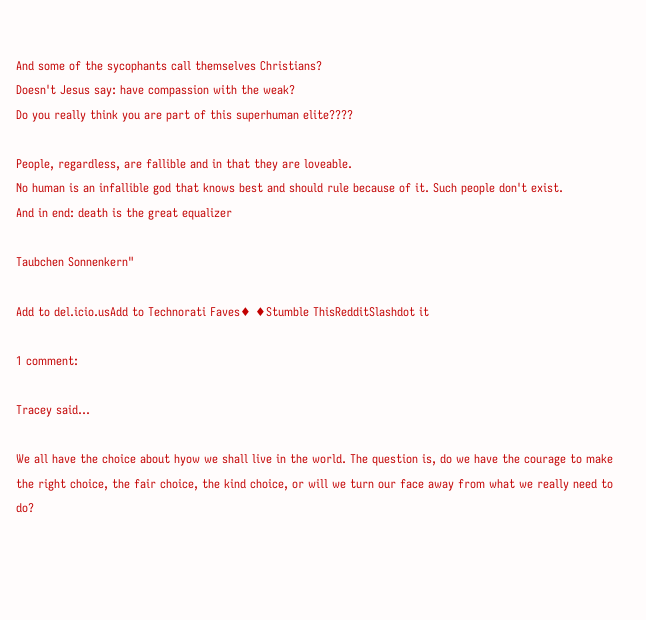And some of the sycophants call themselves Christians?
Doesn't Jesus say: have compassion with the weak?
Do you really think you are part of this superhuman elite????

People, regardless, are fallible and in that they are loveable.
No human is an infallible god that knows best and should rule because of it. Such people don't exist.
And in end: death is the great equalizer

Taubchen Sonnenkern"

Add to del.icio.usAdd to Technorati Faves♦ ♦Stumble ThisRedditSlashdot it

1 comment:

Tracey said...

We all have the choice about hyow we shall live in the world. The question is, do we have the courage to make the right choice, the fair choice, the kind choice, or will we turn our face away from what we really need to do?